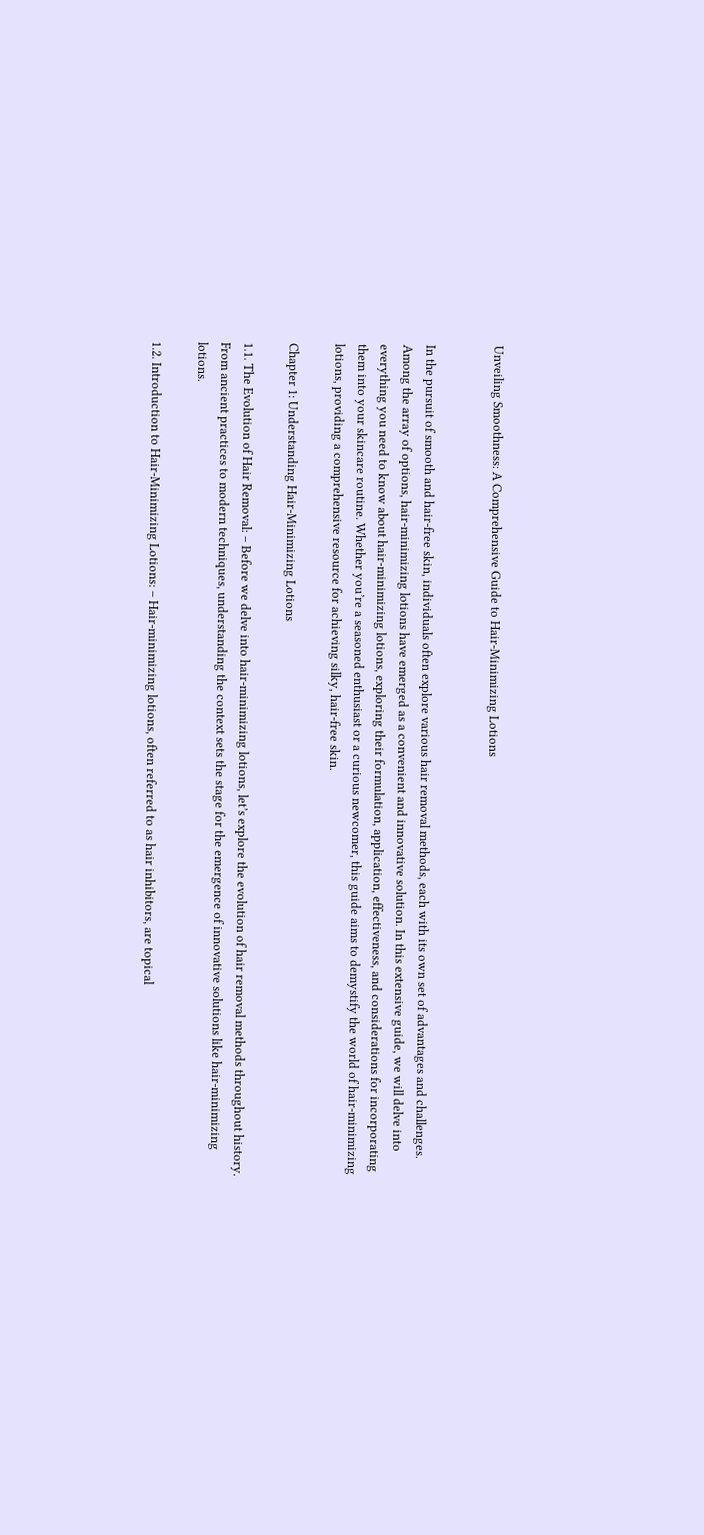Unveiling Smoothness: A Comprehensive Guide to Hair-Minimizing Lotions


In the pursuit of smooth and hair-free skin, individuals often explore various hair removal methods, each with its own set of advantages and challenges. Among the array of options, hair-minimizing lotions have emerged as a convenient and innovative solution. In this extensive guide, we will delve into everything you need to know about hair-minimizing lotions, exploring their formulation, application, effectiveness, and considerations for incorporating them into your skincare routine. Whether you’re a seasoned enthusiast or a curious newcomer, this guide aims to demystify the world of hair-minimizing lotions, providing a comprehensive resource for achieving silky, hair-free skin.

Chapter 1: Understanding Hair-Minimizing Lotions

1.1. The Evolution of Hair Removal: – Before we delve into hair-minimizing lotions, let’s explore the evolution of hair removal methods throughout history. From ancient practices to modern techniques, understanding the context sets the stage for the emergence of innovative solutions like hair-minimizing lotions.

1.2. Introduction to Hair-Minimizing Lotions: – Hair-minimizing lotions, often referred to as hair inhibitors, are topical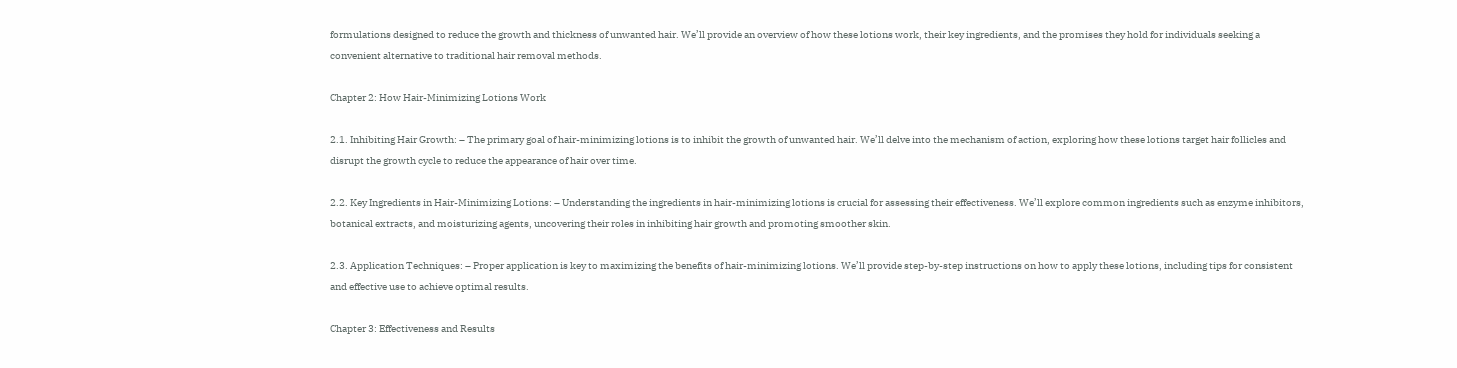formulations designed to reduce the growth and thickness of unwanted hair. We’ll provide an overview of how these lotions work, their key ingredients, and the promises they hold for individuals seeking a convenient alternative to traditional hair removal methods.

Chapter 2: How Hair-Minimizing Lotions Work

2.1. Inhibiting Hair Growth: – The primary goal of hair-minimizing lotions is to inhibit the growth of unwanted hair. We’ll delve into the mechanism of action, exploring how these lotions target hair follicles and disrupt the growth cycle to reduce the appearance of hair over time.

2.2. Key Ingredients in Hair-Minimizing Lotions: – Understanding the ingredients in hair-minimizing lotions is crucial for assessing their effectiveness. We’ll explore common ingredients such as enzyme inhibitors, botanical extracts, and moisturizing agents, uncovering their roles in inhibiting hair growth and promoting smoother skin.

2.3. Application Techniques: – Proper application is key to maximizing the benefits of hair-minimizing lotions. We’ll provide step-by-step instructions on how to apply these lotions, including tips for consistent and effective use to achieve optimal results.

Chapter 3: Effectiveness and Results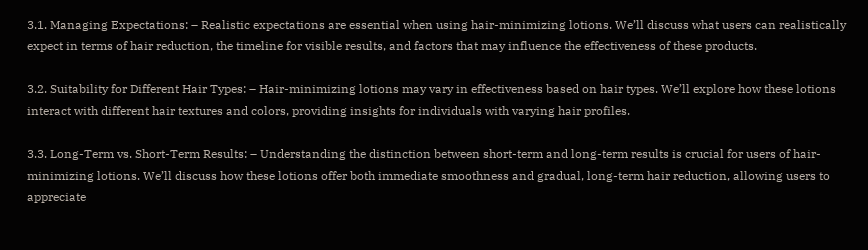3.1. Managing Expectations: – Realistic expectations are essential when using hair-minimizing lotions. We’ll discuss what users can realistically expect in terms of hair reduction, the timeline for visible results, and factors that may influence the effectiveness of these products.

3.2. Suitability for Different Hair Types: – Hair-minimizing lotions may vary in effectiveness based on hair types. We’ll explore how these lotions interact with different hair textures and colors, providing insights for individuals with varying hair profiles.

3.3. Long-Term vs. Short-Term Results: – Understanding the distinction between short-term and long-term results is crucial for users of hair-minimizing lotions. We’ll discuss how these lotions offer both immediate smoothness and gradual, long-term hair reduction, allowing users to appreciate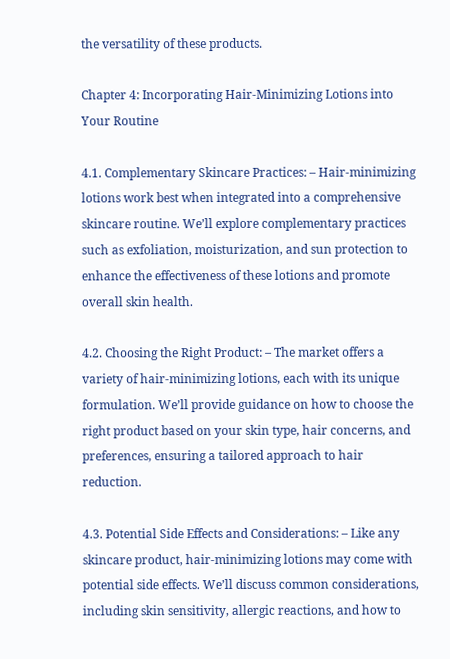the versatility of these products.

Chapter 4: Incorporating Hair-Minimizing Lotions into Your Routine

4.1. Complementary Skincare Practices: – Hair-minimizing lotions work best when integrated into a comprehensive skincare routine. We’ll explore complementary practices such as exfoliation, moisturization, and sun protection to enhance the effectiveness of these lotions and promote overall skin health.

4.2. Choosing the Right Product: – The market offers a variety of hair-minimizing lotions, each with its unique formulation. We’ll provide guidance on how to choose the right product based on your skin type, hair concerns, and preferences, ensuring a tailored approach to hair reduction.

4.3. Potential Side Effects and Considerations: – Like any skincare product, hair-minimizing lotions may come with potential side effects. We’ll discuss common considerations, including skin sensitivity, allergic reactions, and how to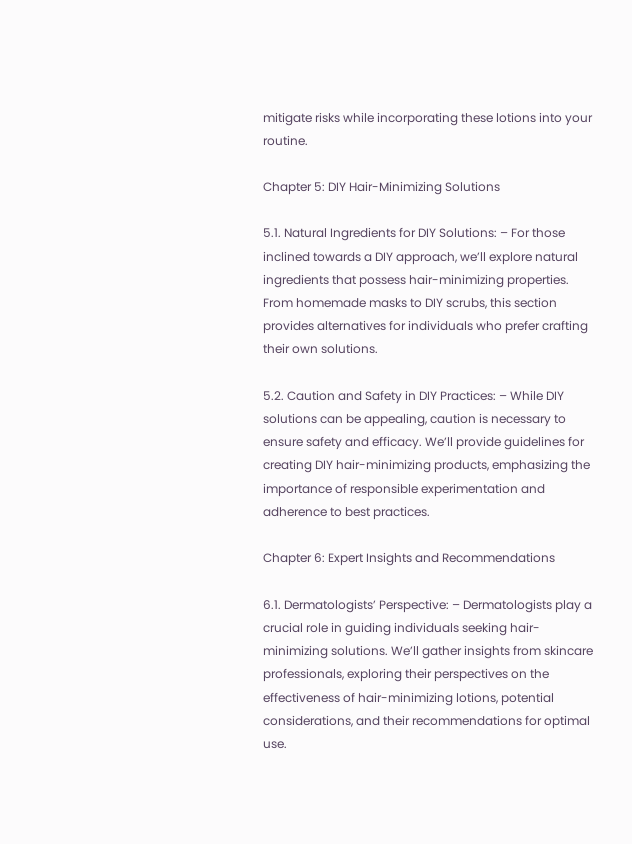mitigate risks while incorporating these lotions into your routine.

Chapter 5: DIY Hair-Minimizing Solutions

5.1. Natural Ingredients for DIY Solutions: – For those inclined towards a DIY approach, we’ll explore natural ingredients that possess hair-minimizing properties. From homemade masks to DIY scrubs, this section provides alternatives for individuals who prefer crafting their own solutions.

5.2. Caution and Safety in DIY Practices: – While DIY solutions can be appealing, caution is necessary to ensure safety and efficacy. We’ll provide guidelines for creating DIY hair-minimizing products, emphasizing the importance of responsible experimentation and adherence to best practices.

Chapter 6: Expert Insights and Recommendations

6.1. Dermatologists’ Perspective: – Dermatologists play a crucial role in guiding individuals seeking hair-minimizing solutions. We’ll gather insights from skincare professionals, exploring their perspectives on the effectiveness of hair-minimizing lotions, potential considerations, and their recommendations for optimal use.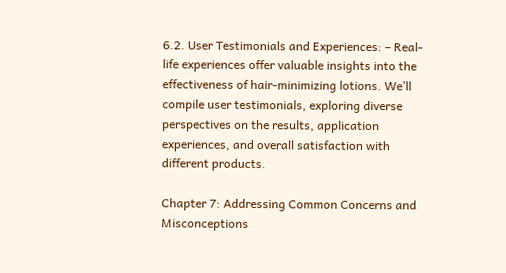6.2. User Testimonials and Experiences: – Real-life experiences offer valuable insights into the effectiveness of hair-minimizing lotions. We’ll compile user testimonials, exploring diverse perspectives on the results, application experiences, and overall satisfaction with different products.

Chapter 7: Addressing Common Concerns and Misconceptions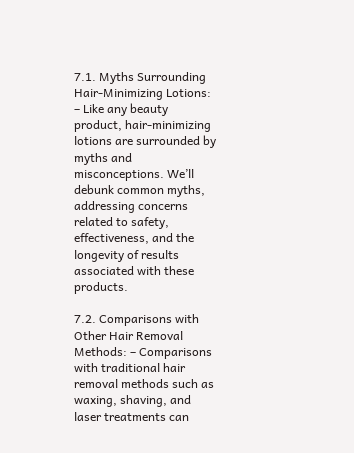7.1. Myths Surrounding Hair-Minimizing Lotions: – Like any beauty product, hair-minimizing lotions are surrounded by myths and misconceptions. We’ll debunk common myths, addressing concerns related to safety, effectiveness, and the longevity of results associated with these products.

7.2. Comparisons with Other Hair Removal Methods: – Comparisons with traditional hair removal methods such as waxing, shaving, and laser treatments can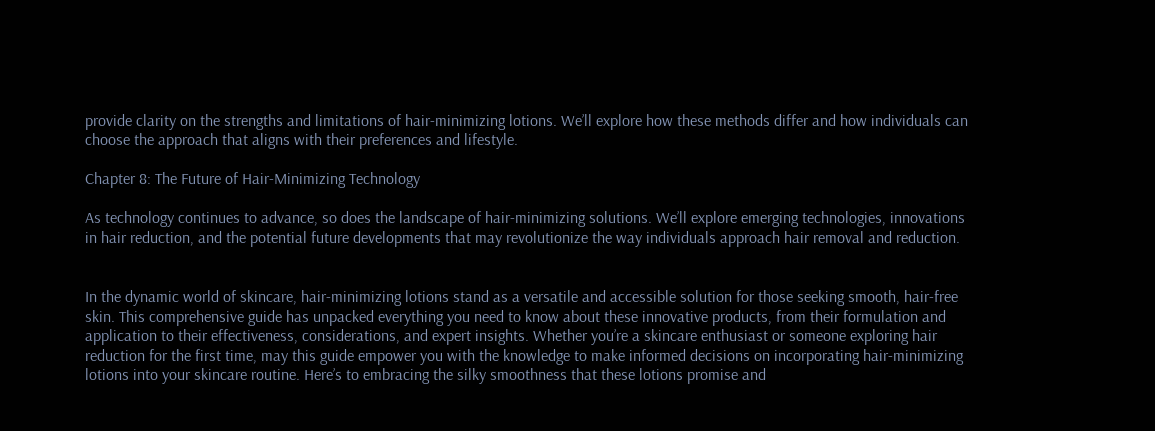provide clarity on the strengths and limitations of hair-minimizing lotions. We’ll explore how these methods differ and how individuals can choose the approach that aligns with their preferences and lifestyle.

Chapter 8: The Future of Hair-Minimizing Technology

As technology continues to advance, so does the landscape of hair-minimizing solutions. We’ll explore emerging technologies, innovations in hair reduction, and the potential future developments that may revolutionize the way individuals approach hair removal and reduction.


In the dynamic world of skincare, hair-minimizing lotions stand as a versatile and accessible solution for those seeking smooth, hair-free skin. This comprehensive guide has unpacked everything you need to know about these innovative products, from their formulation and application to their effectiveness, considerations, and expert insights. Whether you’re a skincare enthusiast or someone exploring hair reduction for the first time, may this guide empower you with the knowledge to make informed decisions on incorporating hair-minimizing lotions into your skincare routine. Here’s to embracing the silky smoothness that these lotions promise and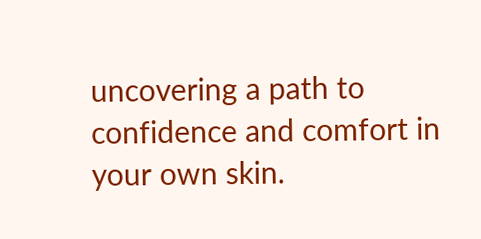uncovering a path to confidence and comfort in your own skin.